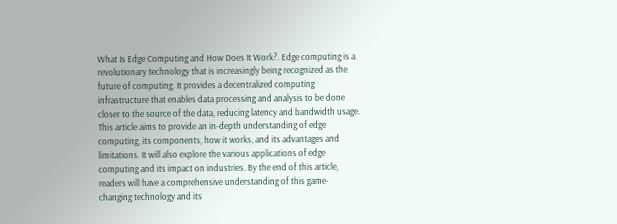What Is Edge Computing and How Does It Work?. Edge computing is a revolutionary technology that is increasingly being recognized as the future of computing. It provides a decentralized computing infrastructure that enables data processing and analysis to be done closer to the source of the data, reducing latency and bandwidth usage. This article aims to provide an in-depth understanding of edge computing, its components, how it works, and its advantages and limitations. It will also explore the various applications of edge computing and its impact on industries. By the end of this article, readers will have a comprehensive understanding of this game-changing technology and its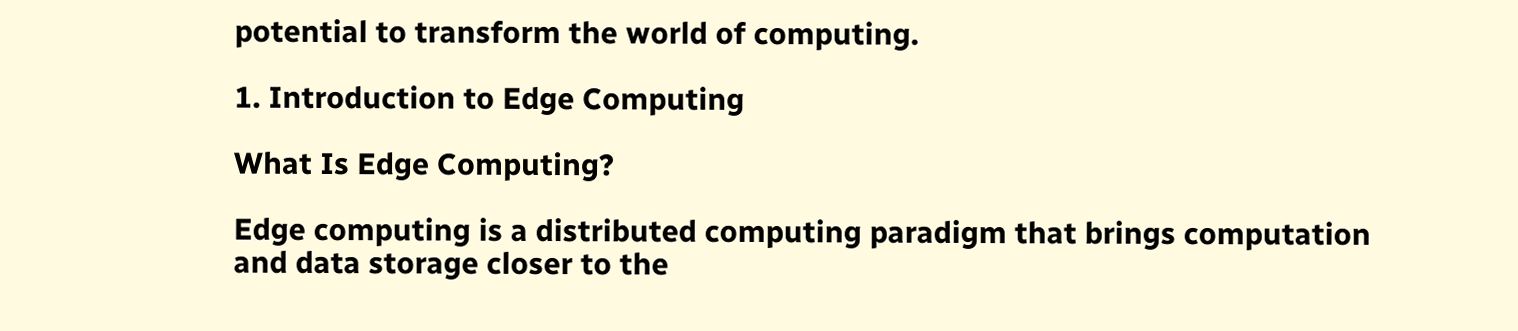potential to transform the world of computing.

1. Introduction to Edge Computing

What Is Edge Computing?

Edge computing is a distributed computing paradigm that brings computation and data storage closer to the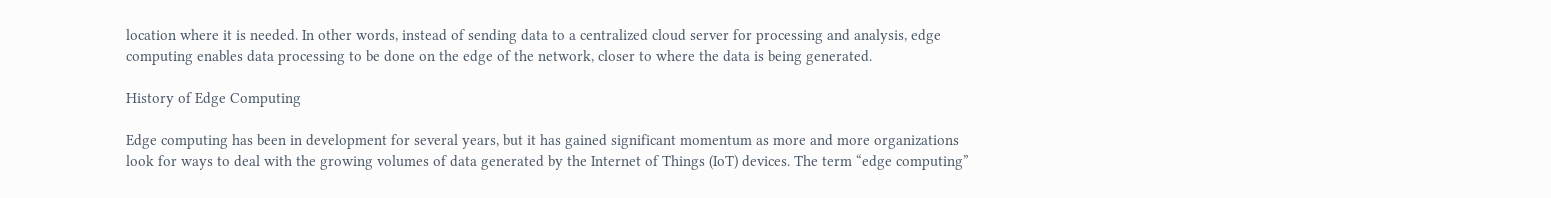location where it is needed. In other words, instead of sending data to a centralized cloud server for processing and analysis, edge computing enables data processing to be done on the edge of the network, closer to where the data is being generated.

History of Edge Computing

Edge computing has been in development for several years, but it has gained significant momentum as more and more organizations look for ways to deal with the growing volumes of data generated by the Internet of Things (IoT) devices. The term “edge computing”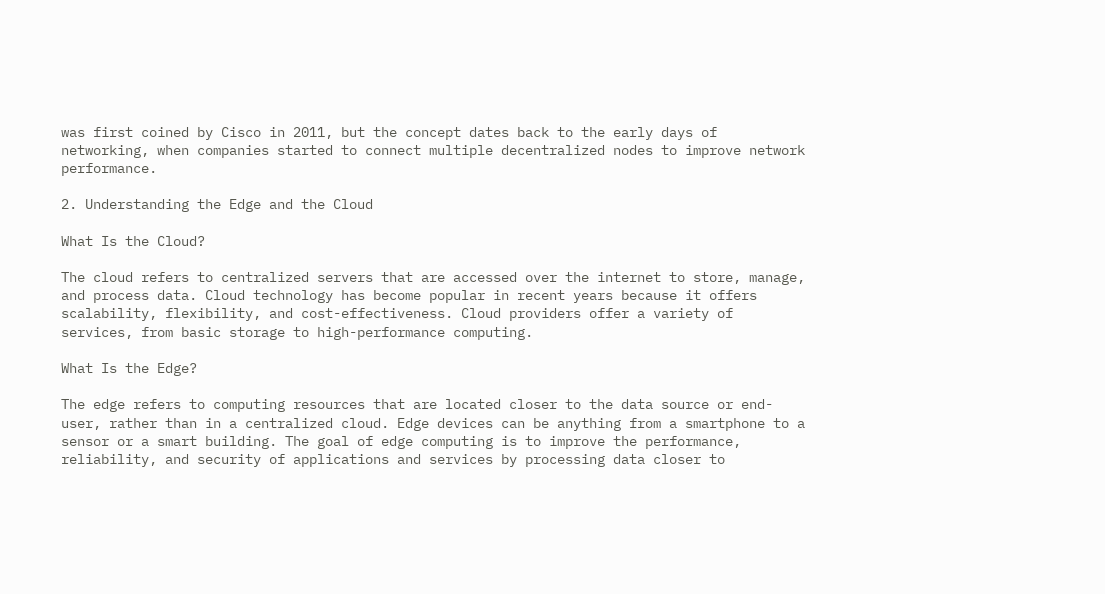was first coined by Cisco in 2011, but the concept dates back to the early days of networking, when companies started to connect multiple decentralized nodes to improve network performance.

2. Understanding the Edge and the Cloud

What Is the Cloud?

The cloud refers to centralized servers that are accessed over the internet to store, manage, and process data. Cloud technology has become popular in recent years because it offers scalability, flexibility, and cost-effectiveness. Cloud providers offer a variety of services, from basic storage to high-performance computing.

What Is the Edge?

The edge refers to computing resources that are located closer to the data source or end-user, rather than in a centralized cloud. Edge devices can be anything from a smartphone to a sensor or a smart building. The goal of edge computing is to improve the performance, reliability, and security of applications and services by processing data closer to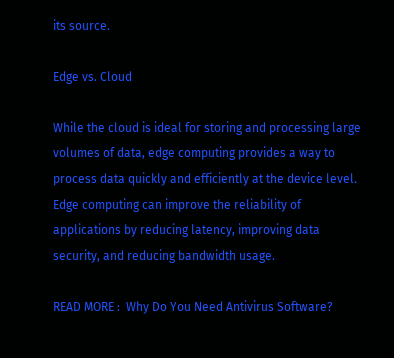its source.

Edge vs. Cloud

While the cloud is ideal for storing and processing large volumes of data, edge computing provides a way to process data quickly and efficiently at the device level. Edge computing can improve the reliability of applications by reducing latency, improving data security, and reducing bandwidth usage.

READ MORE :  Why Do You Need Antivirus Software?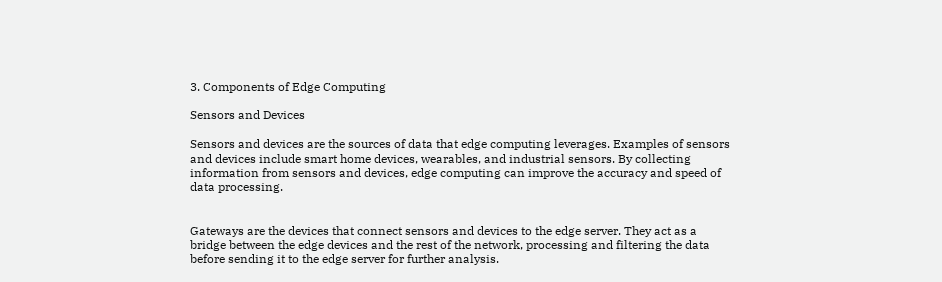3. Components of Edge Computing

Sensors and Devices

Sensors and devices are the sources of data that edge computing leverages. Examples of sensors and devices include smart home devices, wearables, and industrial sensors. By collecting information from sensors and devices, edge computing can improve the accuracy and speed of data processing.


Gateways are the devices that connect sensors and devices to the edge server. They act as a bridge between the edge devices and the rest of the network, processing and filtering the data before sending it to the edge server for further analysis.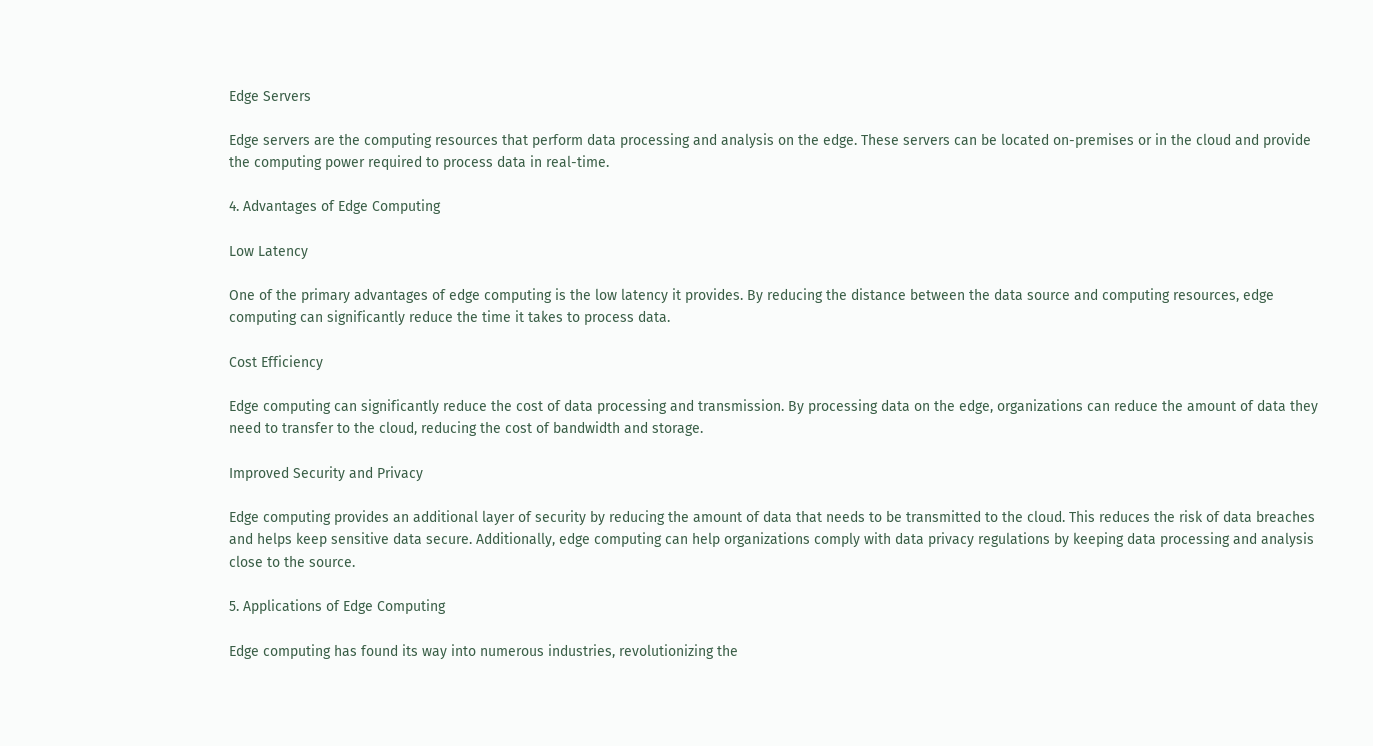Edge Servers

Edge servers are the computing resources that perform data processing and analysis on the edge. These servers can be located on-premises or in the cloud and provide the computing power required to process data in real-time.

4. Advantages of Edge Computing

Low Latency

One of the primary advantages of edge computing is the low latency it provides. By reducing the distance between the data source and computing resources, edge computing can significantly reduce the time it takes to process data.

Cost Efficiency

Edge computing can significantly reduce the cost of data processing and transmission. By processing data on the edge, organizations can reduce the amount of data they need to transfer to the cloud, reducing the cost of bandwidth and storage.

Improved Security and Privacy

Edge computing provides an additional layer of security by reducing the amount of data that needs to be transmitted to the cloud. This reduces the risk of data breaches and helps keep sensitive data secure. Additionally, edge computing can help organizations comply with data privacy regulations by keeping data processing and analysis close to the source.

5. Applications of Edge Computing

Edge computing has found its way into numerous industries, revolutionizing the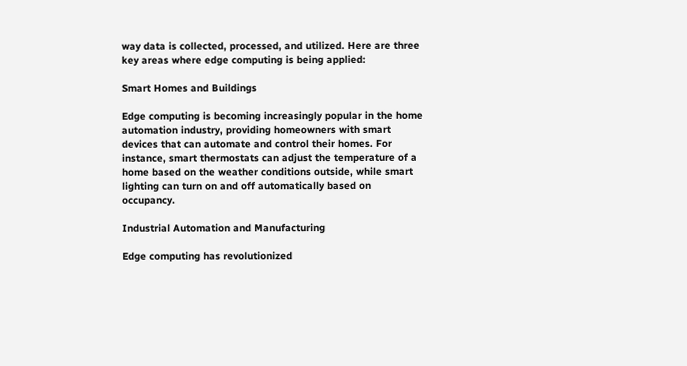way data is collected, processed, and utilized. Here are three key areas where edge computing is being applied:

Smart Homes and Buildings

Edge computing is becoming increasingly popular in the home automation industry, providing homeowners with smart devices that can automate and control their homes. For instance, smart thermostats can adjust the temperature of a home based on the weather conditions outside, while smart lighting can turn on and off automatically based on occupancy.

Industrial Automation and Manufacturing

Edge computing has revolutionized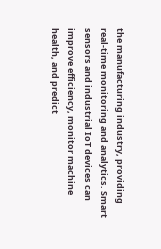the manufacturing industry, providing real-time monitoring and analytics. Smart sensors and industrial IoT devices can improve efficiency, monitor machine health, and predict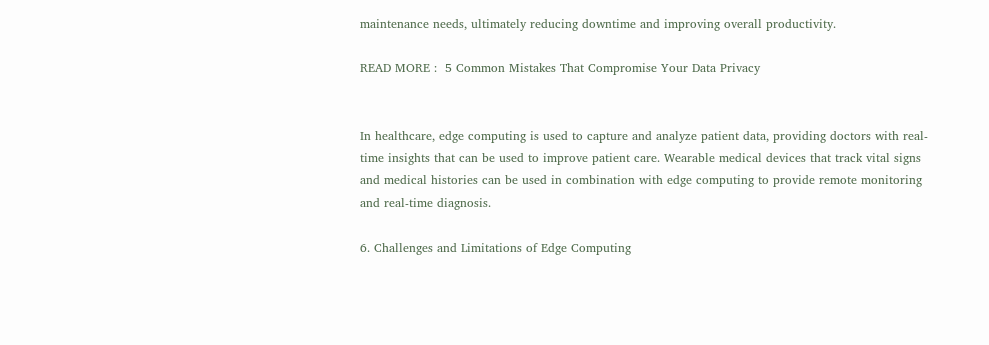maintenance needs, ultimately reducing downtime and improving overall productivity.

READ MORE :  5 Common Mistakes That Compromise Your Data Privacy


In healthcare, edge computing is used to capture and analyze patient data, providing doctors with real-time insights that can be used to improve patient care. Wearable medical devices that track vital signs and medical histories can be used in combination with edge computing to provide remote monitoring and real-time diagnosis.

6. Challenges and Limitations of Edge Computing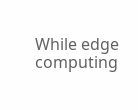While edge computing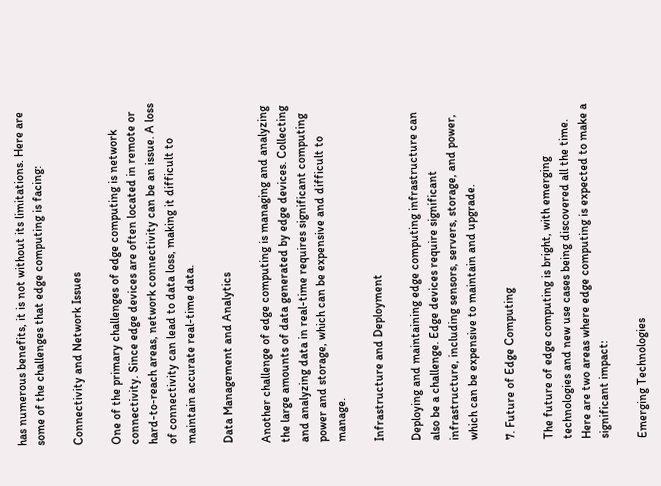has numerous benefits, it is not without its limitations. Here are some of the challenges that edge computing is facing:

Connectivity and Network Issues

One of the primary challenges of edge computing is network connectivity. Since edge devices are often located in remote or hard-to-reach areas, network connectivity can be an issue. A loss of connectivity can lead to data loss, making it difficult to maintain accurate real-time data.

Data Management and Analytics

Another challenge of edge computing is managing and analyzing the large amounts of data generated by edge devices. Collecting and analyzing data in real-time requires significant computing power and storage, which can be expensive and difficult to manage.

Infrastructure and Deployment

Deploying and maintaining edge computing infrastructure can also be a challenge. Edge devices require significant infrastructure, including sensors, servers, storage, and power, which can be expensive to maintain and upgrade.

7. Future of Edge Computing

The future of edge computing is bright, with emerging technologies and new use cases being discovered all the time. Here are two areas where edge computing is expected to make a significant impact:

Emerging Technologies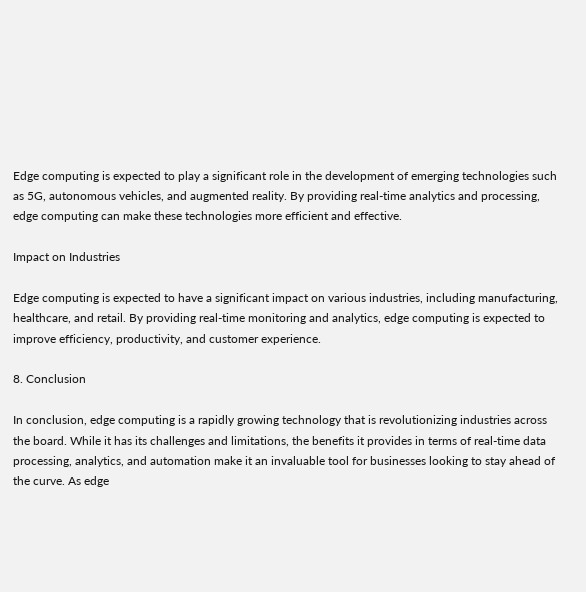Edge computing is expected to play a significant role in the development of emerging technologies such as 5G, autonomous vehicles, and augmented reality. By providing real-time analytics and processing, edge computing can make these technologies more efficient and effective.

Impact on Industries

Edge computing is expected to have a significant impact on various industries, including manufacturing, healthcare, and retail. By providing real-time monitoring and analytics, edge computing is expected to improve efficiency, productivity, and customer experience.

8. Conclusion

In conclusion, edge computing is a rapidly growing technology that is revolutionizing industries across the board. While it has its challenges and limitations, the benefits it provides in terms of real-time data processing, analytics, and automation make it an invaluable tool for businesses looking to stay ahead of the curve. As edge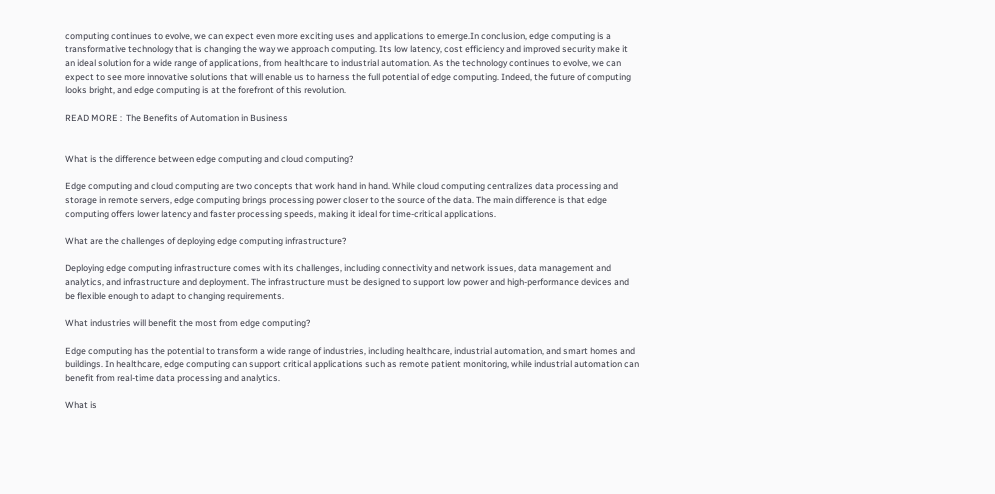computing continues to evolve, we can expect even more exciting uses and applications to emerge.In conclusion, edge computing is a transformative technology that is changing the way we approach computing. Its low latency, cost efficiency and improved security make it an ideal solution for a wide range of applications, from healthcare to industrial automation. As the technology continues to evolve, we can expect to see more innovative solutions that will enable us to harness the full potential of edge computing. Indeed, the future of computing looks bright, and edge computing is at the forefront of this revolution.

READ MORE :  The Benefits of Automation in Business


What is the difference between edge computing and cloud computing?

Edge computing and cloud computing are two concepts that work hand in hand. While cloud computing centralizes data processing and storage in remote servers, edge computing brings processing power closer to the source of the data. The main difference is that edge computing offers lower latency and faster processing speeds, making it ideal for time-critical applications.

What are the challenges of deploying edge computing infrastructure?

Deploying edge computing infrastructure comes with its challenges, including connectivity and network issues, data management and analytics, and infrastructure and deployment. The infrastructure must be designed to support low power and high-performance devices and be flexible enough to adapt to changing requirements.

What industries will benefit the most from edge computing?

Edge computing has the potential to transform a wide range of industries, including healthcare, industrial automation, and smart homes and buildings. In healthcare, edge computing can support critical applications such as remote patient monitoring, while industrial automation can benefit from real-time data processing and analytics.

What is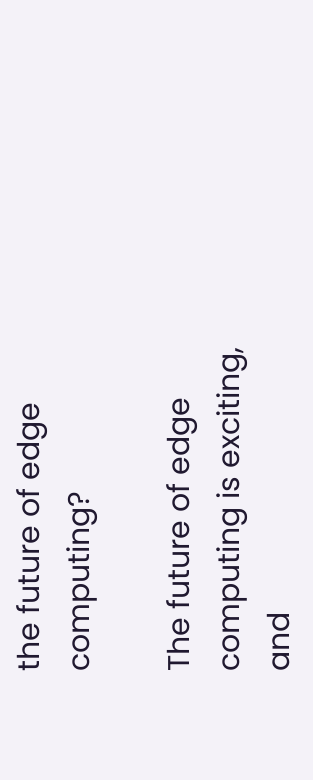the future of edge computing?

The future of edge computing is exciting, and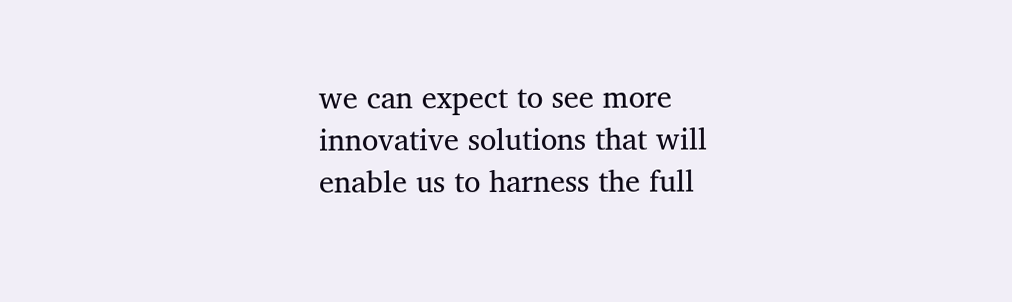we can expect to see more innovative solutions that will enable us to harness the full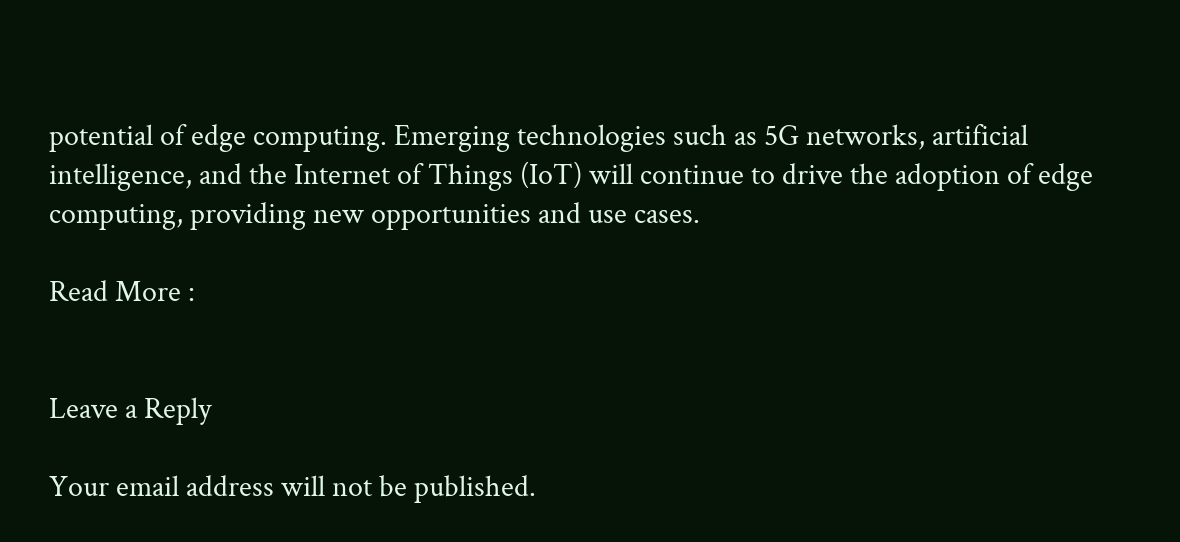potential of edge computing. Emerging technologies such as 5G networks, artificial intelligence, and the Internet of Things (IoT) will continue to drive the adoption of edge computing, providing new opportunities and use cases.

Read More :


Leave a Reply

Your email address will not be published.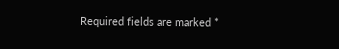Required fields are marked *